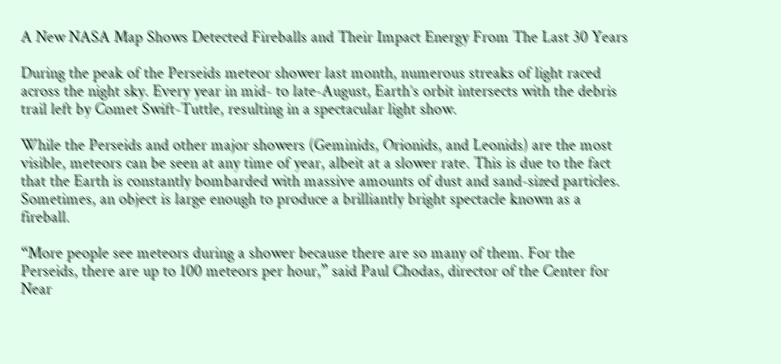A New NASA Map Shows Detected Fireballs and Their Impact Energy From The Last 30 Years

During the peak of the Perseids meteor shower last month, numerous streaks of light raced across the night sky. Every year in mid- to late-August, Earth’s orbit intersects with the debris trail left by Comet Swift-Tuttle, resulting in a spectacular light show.

While the Perseids and other major showers (Geminids, Orionids, and Leonids) are the most visible, meteors can be seen at any time of year, albeit at a slower rate. This is due to the fact that the Earth is constantly bombarded with massive amounts of dust and sand-sized particles. Sometimes, an object is large enough to produce a brilliantly bright spectacle known as a fireball.

“More people see meteors during a shower because there are so many of them. For the Perseids, there are up to 100 meteors per hour,” said Paul Chodas, director of the Center for Near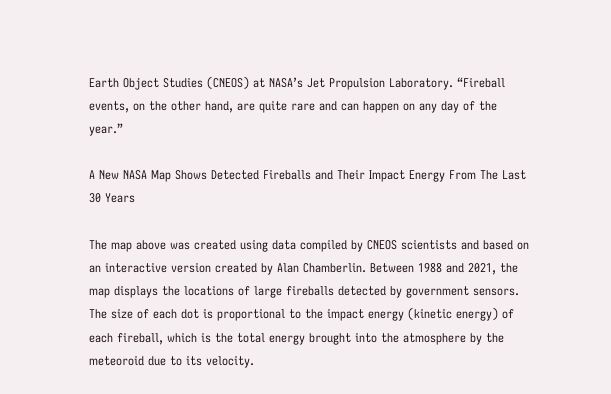Earth Object Studies (CNEOS) at NASA’s Jet Propulsion Laboratory. “Fireball events, on the other hand, are quite rare and can happen on any day of the year.”

A New NASA Map Shows Detected Fireballs and Their Impact Energy From The Last 30 Years

The map above was created using data compiled by CNEOS scientists and based on an interactive version created by Alan Chamberlin. Between 1988 and 2021, the map displays the locations of large fireballs detected by government sensors. The size of each dot is proportional to the impact energy (kinetic energy) of each fireball, which is the total energy brought into the atmosphere by the meteoroid due to its velocity.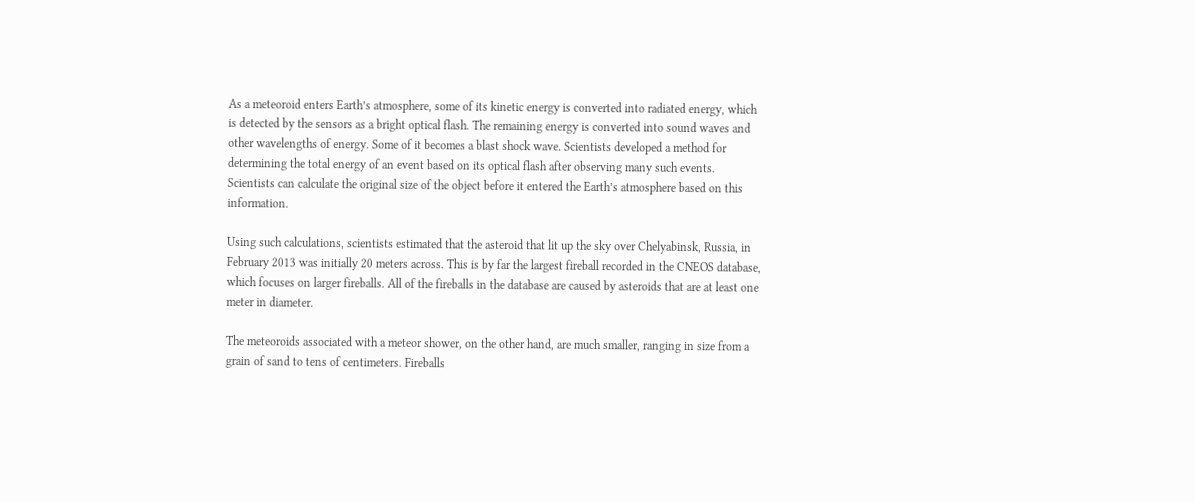As a meteoroid enters Earth’s atmosphere, some of its kinetic energy is converted into radiated energy, which is detected by the sensors as a bright optical flash. The remaining energy is converted into sound waves and other wavelengths of energy. Some of it becomes a blast shock wave. Scientists developed a method for determining the total energy of an event based on its optical flash after observing many such events. Scientists can calculate the original size of the object before it entered the Earth’s atmosphere based on this information.

Using such calculations, scientists estimated that the asteroid that lit up the sky over Chelyabinsk, Russia, in February 2013 was initially 20 meters across. This is by far the largest fireball recorded in the CNEOS database, which focuses on larger fireballs. All of the fireballs in the database are caused by asteroids that are at least one meter in diameter.

The meteoroids associated with a meteor shower, on the other hand, are much smaller, ranging in size from a grain of sand to tens of centimeters. Fireballs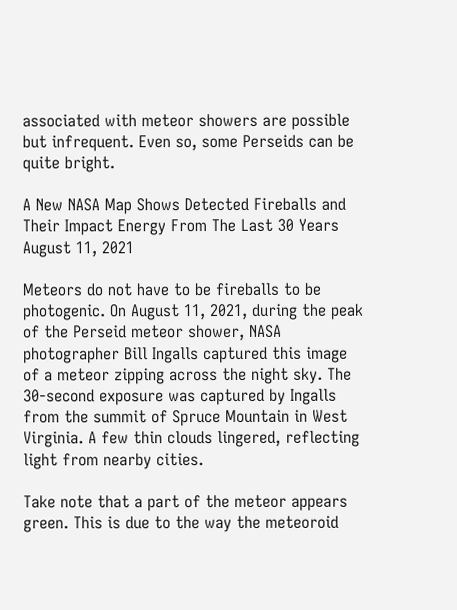associated with meteor showers are possible but infrequent. Even so, some Perseids can be quite bright.

A New NASA Map Shows Detected Fireballs and Their Impact Energy From The Last 30 Years
August 11, 2021

Meteors do not have to be fireballs to be photogenic. On August 11, 2021, during the peak of the Perseid meteor shower, NASA photographer Bill Ingalls captured this image of a meteor zipping across the night sky. The 30-second exposure was captured by Ingalls from the summit of Spruce Mountain in West Virginia. A few thin clouds lingered, reflecting light from nearby cities.

Take note that a part of the meteor appears green. This is due to the way the meteoroid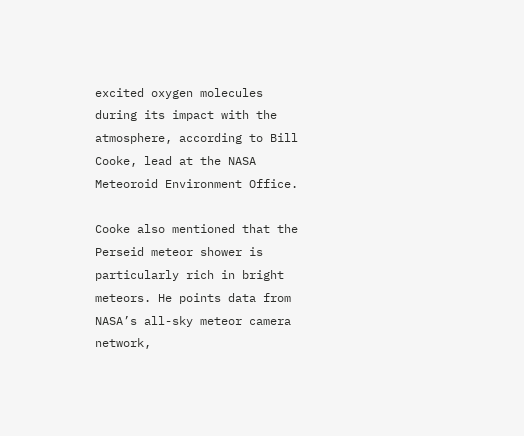excited oxygen molecules during its impact with the atmosphere, according to Bill Cooke, lead at the NASA Meteoroid Environment Office.

Cooke also mentioned that the Perseid meteor shower is particularly rich in bright meteors. He points data from NASA’s all-sky meteor camera network,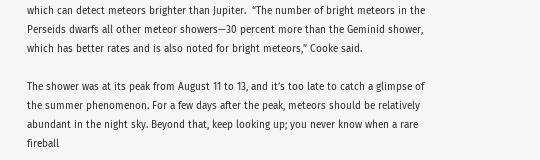which can detect meteors brighter than Jupiter.  “The number of bright meteors in the Perseids dwarfs all other meteor showers—30 percent more than the Geminid shower, which has better rates and is also noted for bright meteors,” Cooke said.

The shower was at its peak from August 11 to 13, and it’s too late to catch a glimpse of the summer phenomenon. For a few days after the peak, meteors should be relatively abundant in the night sky. Beyond that, keep looking up; you never know when a rare fireball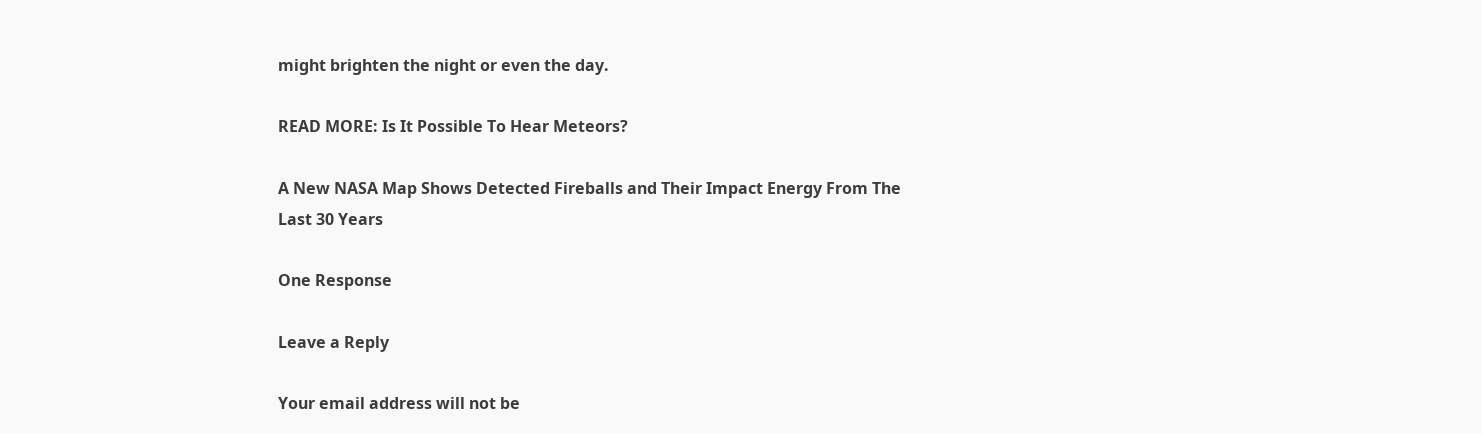might brighten the night or even the day.

READ MORE: Is It Possible To Hear Meteors?

A New NASA Map Shows Detected Fireballs and Their Impact Energy From The Last 30 Years

One Response

Leave a Reply

Your email address will not be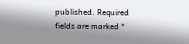published. Required fields are marked *